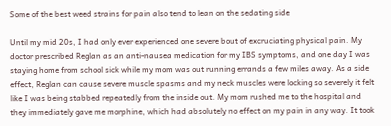Some of the best weed strains for pain also tend to lean on the sedating side

Until my mid 20s, I had only ever experienced one severe bout of excruciating physical pain. My doctor prescribed Reglan as an anti-nausea medication for my IBS symptoms, and one day I was staying home from school sick while my mom was out running errands a few miles away. As a side effect, Reglan can cause severe muscle spasms and my neck muscles were locking so severely it felt like I was being stabbed repeatedly from the inside out. My mom rushed me to the hospital and they immediately gave me morphine, which had absolutely no effect on my pain in any way. It took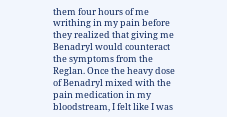them four hours of me writhing in my pain before they realized that giving me Benadryl would counteract the symptoms from the Reglan. Once the heavy dose of Benadryl mixed with the pain medication in my bloodstream, I felt like I was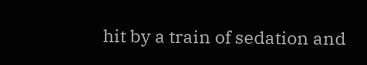hit by a train of sedation and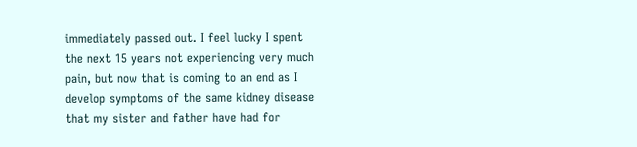immediately passed out. I feel lucky I spent the next 15 years not experiencing very much pain, but now that is coming to an end as I develop symptoms of the same kidney disease that my sister and father have had for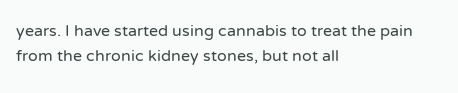years. I have started using cannabis to treat the pain from the chronic kidney stones, but not all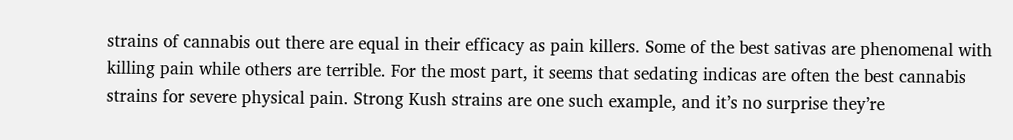strains of cannabis out there are equal in their efficacy as pain killers. Some of the best sativas are phenomenal with killing pain while others are terrible. For the most part, it seems that sedating indicas are often the best cannabis strains for severe physical pain. Strong Kush strains are one such example, and it’s no surprise they’re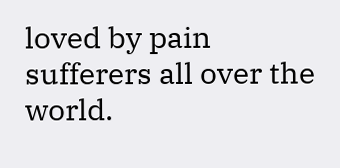loved by pain sufferers all over the world.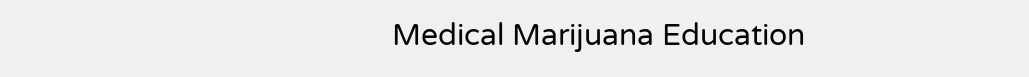Medical Marijuana Education